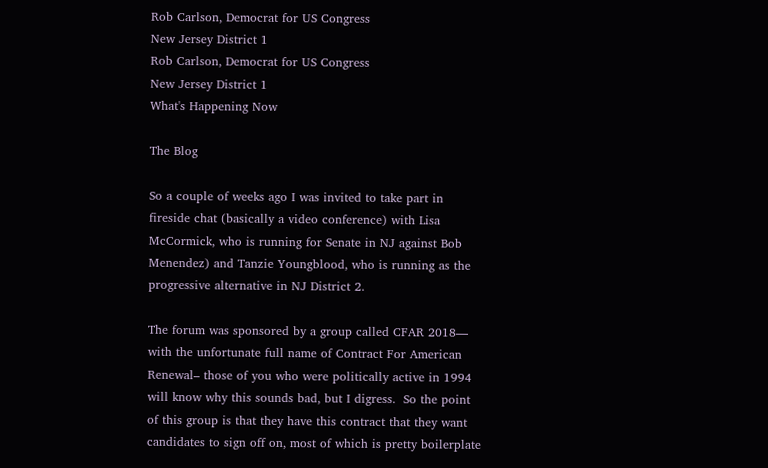Rob Carlson, Democrat for US Congress
New Jersey District 1
Rob Carlson, Democrat for US Congress
New Jersey District 1
What's Happening Now

The Blog

So a couple of weeks ago I was invited to take part in fireside chat (basically a video conference) with Lisa McCormick, who is running for Senate in NJ against Bob Menendez) and Tanzie Youngblood, who is running as the progressive alternative in NJ District 2.

The forum was sponsored by a group called CFAR 2018— with the unfortunate full name of Contract For American Renewal– those of you who were politically active in 1994 will know why this sounds bad, but I digress.  So the point of this group is that they have this contract that they want candidates to sign off on, most of which is pretty boilerplate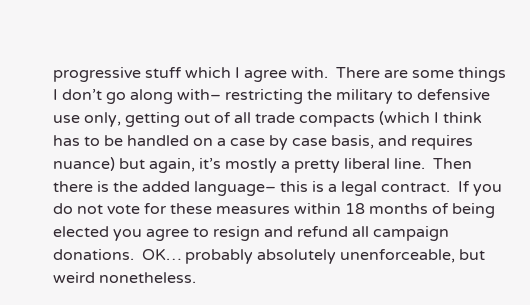progressive stuff which I agree with.  There are some things I don’t go along with– restricting the military to defensive use only, getting out of all trade compacts (which I think has to be handled on a case by case basis, and requires nuance) but again, it’s mostly a pretty liberal line.  Then there is the added language– this is a legal contract.  If you do not vote for these measures within 18 months of being elected you agree to resign and refund all campaign donations.  OK… probably absolutely unenforceable, but weird nonetheless.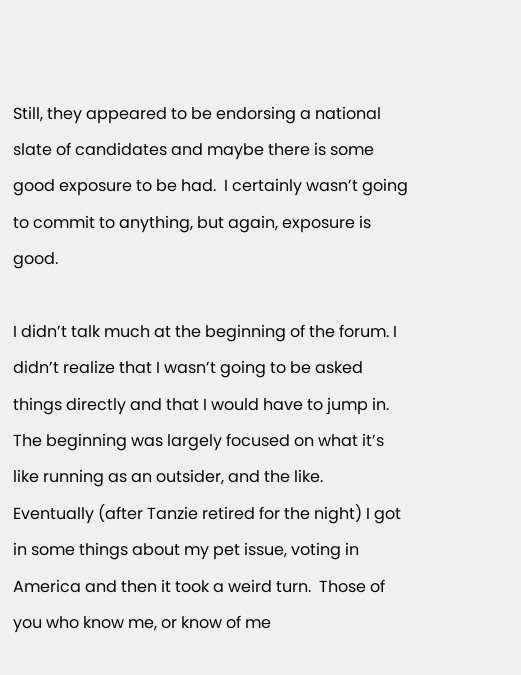Still, they appeared to be endorsing a national slate of candidates and maybe there is some good exposure to be had.  I certainly wasn’t going to commit to anything, but again, exposure is good.

I didn’t talk much at the beginning of the forum. I didn’t realize that I wasn’t going to be asked things directly and that I would have to jump in.  The beginning was largely focused on what it’s like running as an outsider, and the like.  Eventually (after Tanzie retired for the night) I got in some things about my pet issue, voting in America and then it took a weird turn.  Those of you who know me, or know of me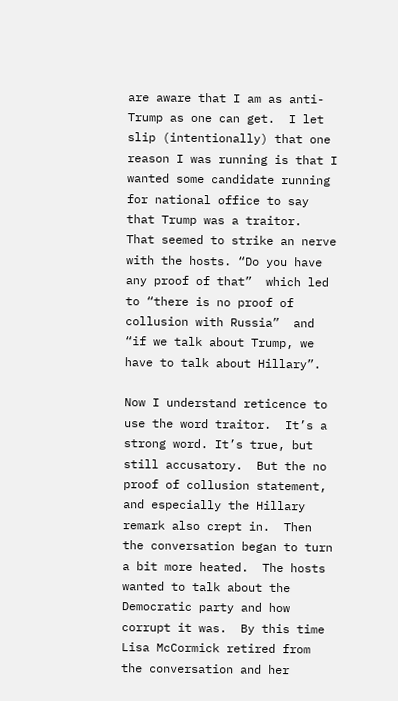are aware that I am as anti-Trump as one can get.  I let slip (intentionally) that one reason I was running is that I wanted some candidate running for national office to say that Trump was a traitor.  That seemed to strike an nerve with the hosts. “Do you have any proof of that”  which led to “there is no proof of collusion with Russia”  and “if we talk about Trump, we have to talk about Hillary”.

Now I understand reticence to use the word traitor.  It’s a strong word. It’s true, but still accusatory.  But the no proof of collusion statement, and especially the Hillary remark also crept in.  Then the conversation began to turn a bit more heated.  The hosts wanted to talk about the Democratic party and how corrupt it was.  By this time Lisa McCormick retired from the conversation and her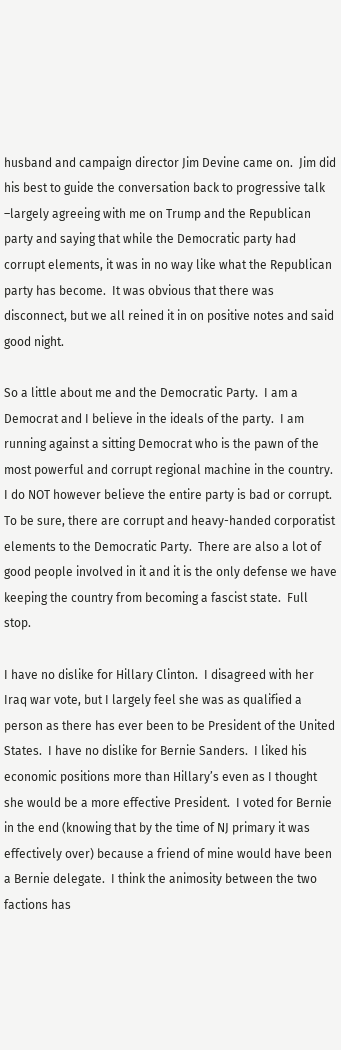husband and campaign director Jim Devine came on.  Jim did his best to guide the conversation back to progressive talk –largely agreeing with me on Trump and the Republican party and saying that while the Democratic party had corrupt elements, it was in no way like what the Republican party has become.  It was obvious that there was  disconnect, but we all reined it in on positive notes and said good night.

So a little about me and the Democratic Party.  I am a Democrat and I believe in the ideals of the party.  I am running against a sitting Democrat who is the pawn of the most powerful and corrupt regional machine in the country.  I do NOT however believe the entire party is bad or corrupt.  To be sure, there are corrupt and heavy-handed corporatist elements to the Democratic Party.  There are also a lot of good people involved in it and it is the only defense we have keeping the country from becoming a fascist state.  Full stop.

I have no dislike for Hillary Clinton.  I disagreed with her Iraq war vote, but I largely feel she was as qualified a person as there has ever been to be President of the United States.  I have no dislike for Bernie Sanders.  I liked his economic positions more than Hillary’s even as I thought she would be a more effective President.  I voted for Bernie in the end (knowing that by the time of NJ primary it was effectively over) because a friend of mine would have been a Bernie delegate.  I think the animosity between the two factions has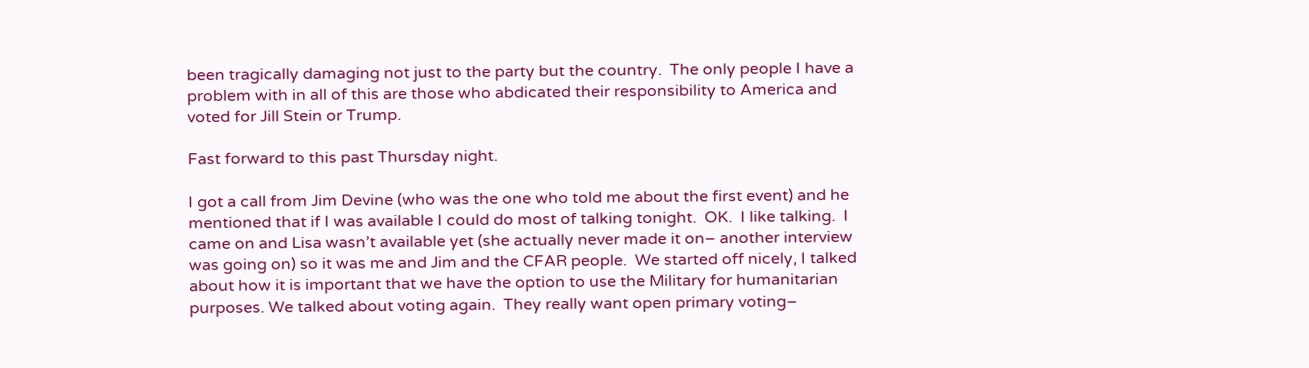been tragically damaging not just to the party but the country.  The only people I have a problem with in all of this are those who abdicated their responsibility to America and voted for Jill Stein or Trump.

Fast forward to this past Thursday night.

I got a call from Jim Devine (who was the one who told me about the first event) and he mentioned that if I was available I could do most of talking tonight.  OK.  I like talking.  I came on and Lisa wasn’t available yet (she actually never made it on– another interview was going on) so it was me and Jim and the CFAR people.  We started off nicely, I talked about how it is important that we have the option to use the Military for humanitarian purposes. We talked about voting again.  They really want open primary voting–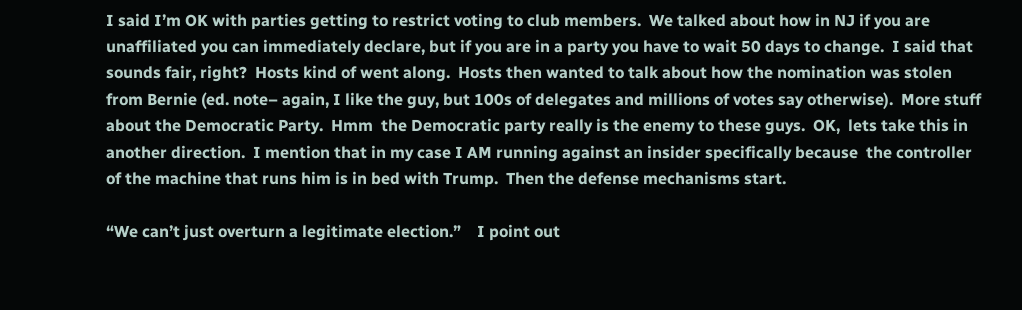I said I’m OK with parties getting to restrict voting to club members.  We talked about how in NJ if you are unaffiliated you can immediately declare, but if you are in a party you have to wait 50 days to change.  I said that sounds fair, right?  Hosts kind of went along.  Hosts then wanted to talk about how the nomination was stolen from Bernie (ed. note– again, I like the guy, but 100s of delegates and millions of votes say otherwise).  More stuff about the Democratic Party.  Hmm  the Democratic party really is the enemy to these guys.  OK,  lets take this in another direction.  I mention that in my case I AM running against an insider specifically because  the controller of the machine that runs him is in bed with Trump.  Then the defense mechanisms start.

“We can’t just overturn a legitimate election.”    I point out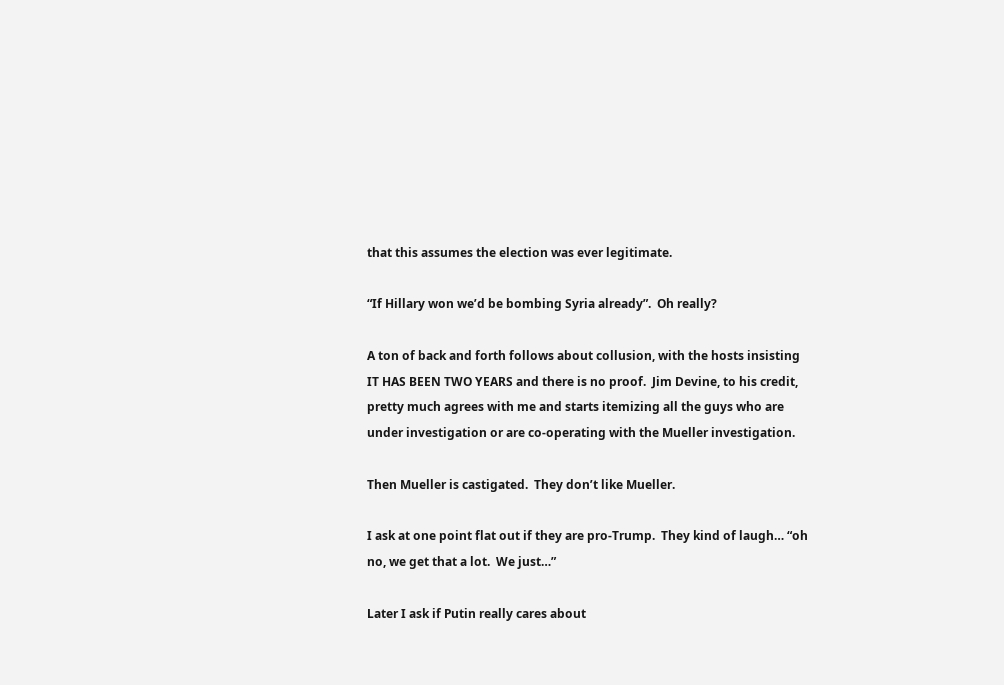that this assumes the election was ever legitimate.

“If Hillary won we’d be bombing Syria already”.  Oh really?

A ton of back and forth follows about collusion, with the hosts insisting IT HAS BEEN TWO YEARS and there is no proof.  Jim Devine, to his credit, pretty much agrees with me and starts itemizing all the guys who are under investigation or are co-operating with the Mueller investigation.

Then Mueller is castigated.  They don’t like Mueller.

I ask at one point flat out if they are pro-Trump.  They kind of laugh… “oh no, we get that a lot.  We just…”

Later I ask if Putin really cares about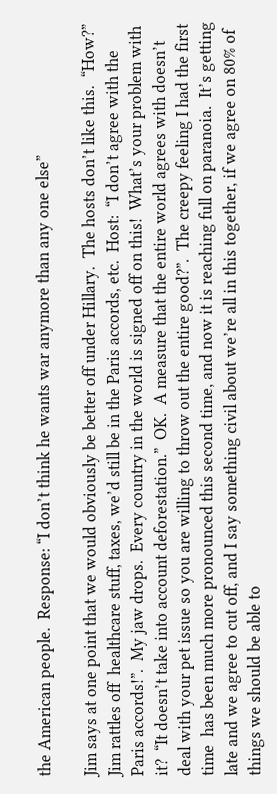the American people.  Response: “I don’t think he wants war anymore than any one else”

Jim says at one point that we would obviously be better off under Hillary.  The hosts don’t like this.  “How?”  Jim rattles off  healthcare stuff, taxes, we’d still be in the Paris accords, etc.  Host:  “I don’t agree with the Paris accords!”.  My jaw drops.  Every country in the world is signed off on this!  What’s your problem with it?  “It doesn’t take into account deforestation.”  OK.  A measure that the entire world agrees with doesn’t deal with your pet issue so you are willing to throw out the entire good?”.  The creepy feeling I had the first time  has been much more pronounced this second time, and now it is reaching full on paranoia.  It’s getting late and we agree to cut off, and I say something civil about we’re all in this together, if we agree on 80% of things we should be able to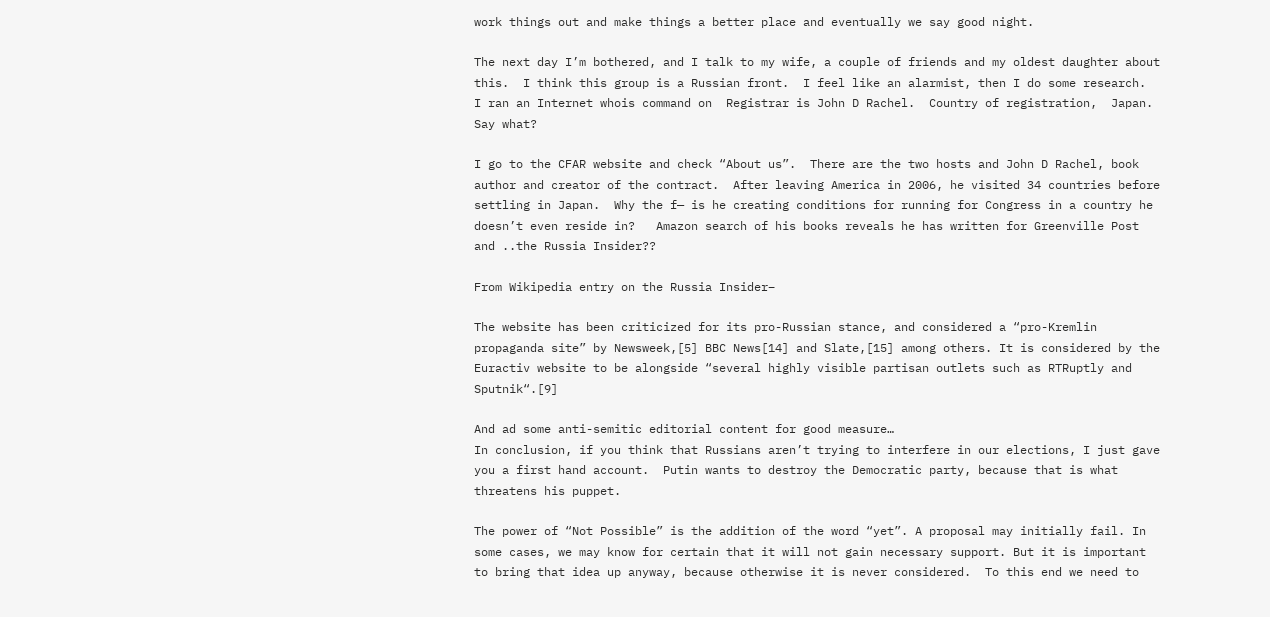work things out and make things a better place and eventually we say good night.

The next day I’m bothered, and I talk to my wife, a couple of friends and my oldest daughter about this.  I think this group is a Russian front.  I feel like an alarmist, then I do some research.  I ran an Internet whois command on  Registrar is John D Rachel.  Country of registration,  Japan.  Say what?

I go to the CFAR website and check “About us”.  There are the two hosts and John D Rachel, book author and creator of the contract.  After leaving America in 2006, he visited 34 countries before settling in Japan.  Why the f— is he creating conditions for running for Congress in a country he doesn’t even reside in?   Amazon search of his books reveals he has written for Greenville Post and ..the Russia Insider??

From Wikipedia entry on the Russia Insider–

The website has been criticized for its pro-Russian stance, and considered a “pro-Kremlin propaganda site” by Newsweek,[5] BBC News[14] and Slate,[15] among others. It is considered by the Euractiv website to be alongside “several highly visible partisan outlets such as RTRuptly and Sputnik“.[9]

And ad some anti-semitic editorial content for good measure…
In conclusion, if you think that Russians aren’t trying to interfere in our elections, I just gave you a first hand account.  Putin wants to destroy the Democratic party, because that is what threatens his puppet.

The power of “Not Possible” is the addition of the word “yet”. A proposal may initially fail. In some cases, we may know for certain that it will not gain necessary support. But it is important to bring that idea up anyway, because otherwise it is never considered.  To this end we need to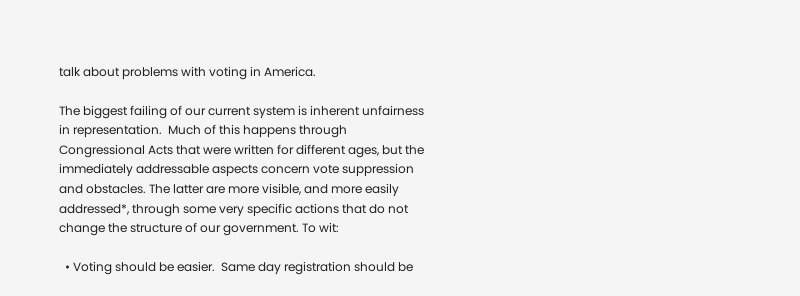talk about problems with voting in America.

The biggest failing of our current system is inherent unfairness in representation.  Much of this happens through Congressional Acts that were written for different ages, but the immediately addressable aspects concern vote suppression and obstacles. The latter are more visible, and more easily addressed*, through some very specific actions that do not change the structure of our government. To wit:

  • Voting should be easier.  Same day registration should be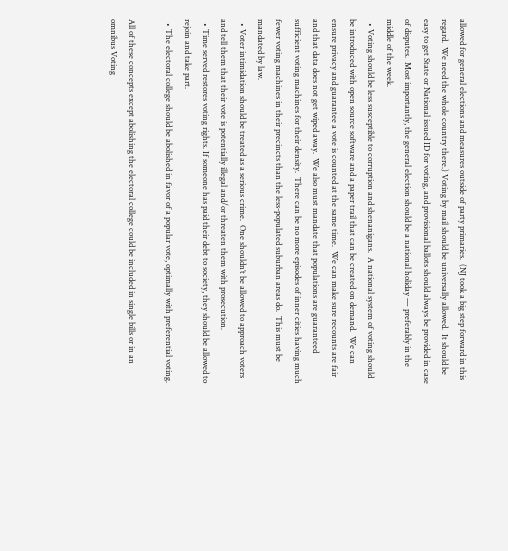allowed for general elections and measures outside of party primaries.  (NJ took a big step forward in this regard.  We need the whole country there.) Voting by mail should be universally allowed.  It should be easy to get State or National issued ID for voting, and provisional ballots should always be provided in case of disputes.  Most importantly, the general election should be a national holiday — preferably in the middle of the week.
  • Voting should be less susceptible to corruption and shenanigans.  A national system of voting should be introduced with open source software and a paper trail that can be created on demand.  We can ensure privacy and guarantee a vote is counted at the same time.  We can make sure recounts are fair and that data does not get wiped away.  We also must mandate that populations are guaranteed  sufficient voting machines for their density.  There can be no more episodes of inner cities having much fewer voting machines in their precincts than the less-populated suburban areas do.  This must be mandated by law.
  • Voter intimidation should be treated as a serious crime.  One shouldn’t be allowed to approach voters and tell them that their vote is potentially illegal and/or threaten them with prosecution.
  • Time served restores voting rights. If someone has paid their debt to society, they should be allowed to rejoin and take part.
  • The electoral college should be abolished in favor of a popular vote, optimally with preferential voting.

All of these concepts except abolishing the electoral college could be included in single bills or in an omnibus Voting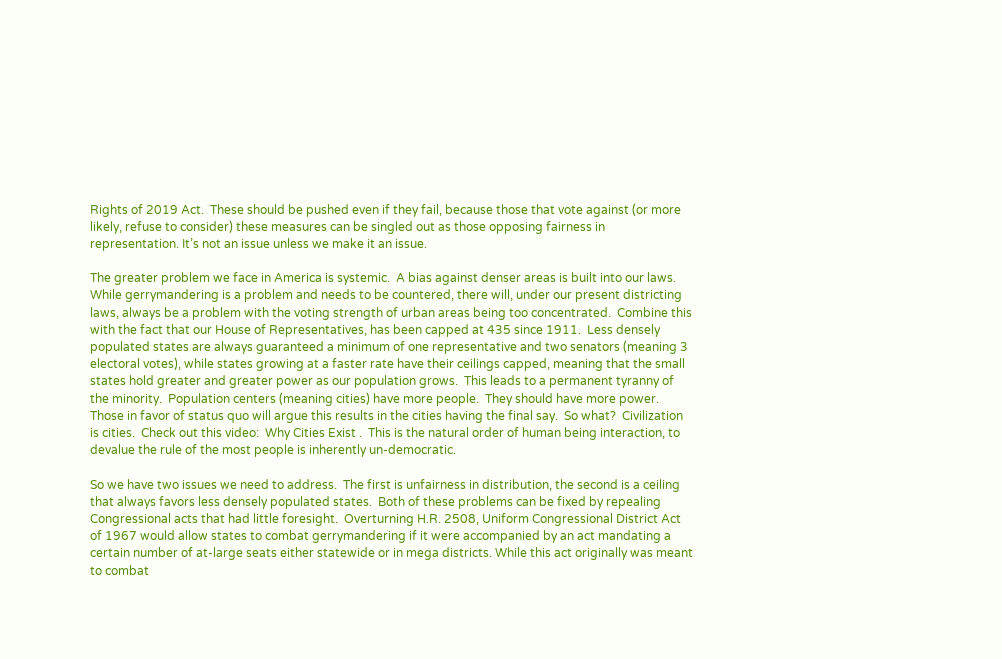Rights of 2019 Act.  These should be pushed even if they fail, because those that vote against (or more likely, refuse to consider) these measures can be singled out as those opposing fairness in representation. It’s not an issue unless we make it an issue.

The greater problem we face in America is systemic.  A bias against denser areas is built into our laws.  While gerrymandering is a problem and needs to be countered, there will, under our present districting laws, always be a problem with the voting strength of urban areas being too concentrated.  Combine this with the fact that our House of Representatives, has been capped at 435 since 1911.  Less densely populated states are always guaranteed a minimum of one representative and two senators (meaning 3 electoral votes), while states growing at a faster rate have their ceilings capped, meaning that the small states hold greater and greater power as our population grows.  This leads to a permanent tyranny of the minority.  Population centers (meaning cities) have more people.  They should have more power.  Those in favor of status quo will argue this results in the cities having the final say.  So what?  Civilization is cities.  Check out this video:  Why Cities Exist .  This is the natural order of human being interaction, to devalue the rule of the most people is inherently un-democratic.

So we have two issues we need to address.  The first is unfairness in distribution, the second is a ceiling that always favors less densely populated states.  Both of these problems can be fixed by repealing Congressional acts that had little foresight.  Overturning H.R. 2508, Uniform Congressional District Act of 1967 would allow states to combat gerrymandering if it were accompanied by an act mandating a certain number of at-large seats either statewide or in mega districts. While this act originally was meant to combat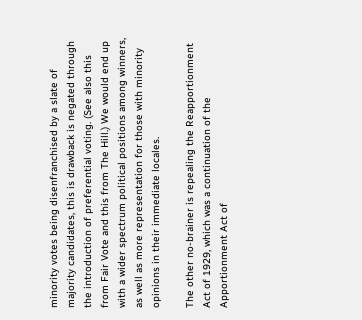minority votes being disenfranchised by a slate of majority candidates, this is drawback is negated through the introduction of preferential voting. (See also this from Fair Vote and this from The Hill.) We would end up with a wider spectrum political positions among winners, as well as more representation for those with minority opinions in their immediate locales.

The other no-brainer is repealing the Reapportionment Act of 1929, which was a continuation of the Apportionment Act of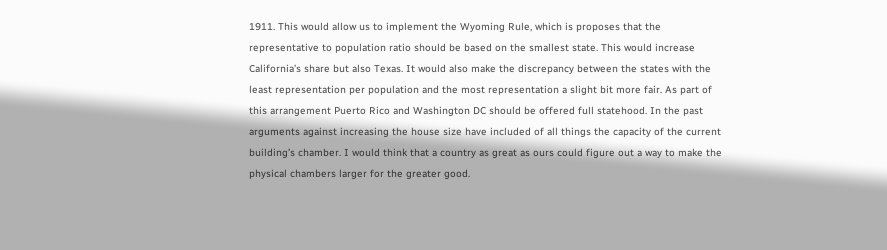1911. This would allow us to implement the Wyoming Rule, which is proposes that the representative to population ratio should be based on the smallest state. This would increase California’s share but also Texas. It would also make the discrepancy between the states with the least representation per population and the most representation a slight bit more fair. As part of this arrangement Puerto Rico and Washington DC should be offered full statehood. In the past arguments against increasing the house size have included of all things the capacity of the current building’s chamber. I would think that a country as great as ours could figure out a way to make the physical chambers larger for the greater good.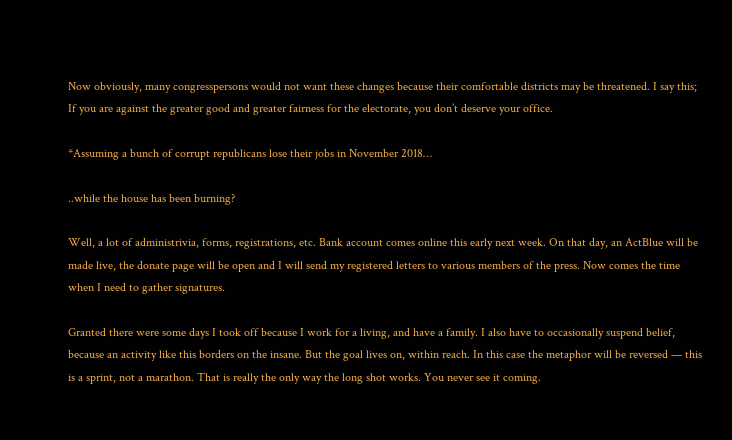Now obviously, many congresspersons would not want these changes because their comfortable districts may be threatened. I say this; If you are against the greater good and greater fairness for the electorate, you don’t deserve your office.

*Assuming a bunch of corrupt republicans lose their jobs in November 2018…

..while the house has been burning?

Well, a lot of administrivia, forms, registrations, etc. Bank account comes online this early next week. On that day, an ActBlue will be made live, the donate page will be open and I will send my registered letters to various members of the press. Now comes the time when I need to gather signatures.

Granted there were some days I took off because I work for a living, and have a family. I also have to occasionally suspend belief, because an activity like this borders on the insane. But the goal lives on, within reach. In this case the metaphor will be reversed — this is a sprint, not a marathon. That is really the only way the long shot works. You never see it coming.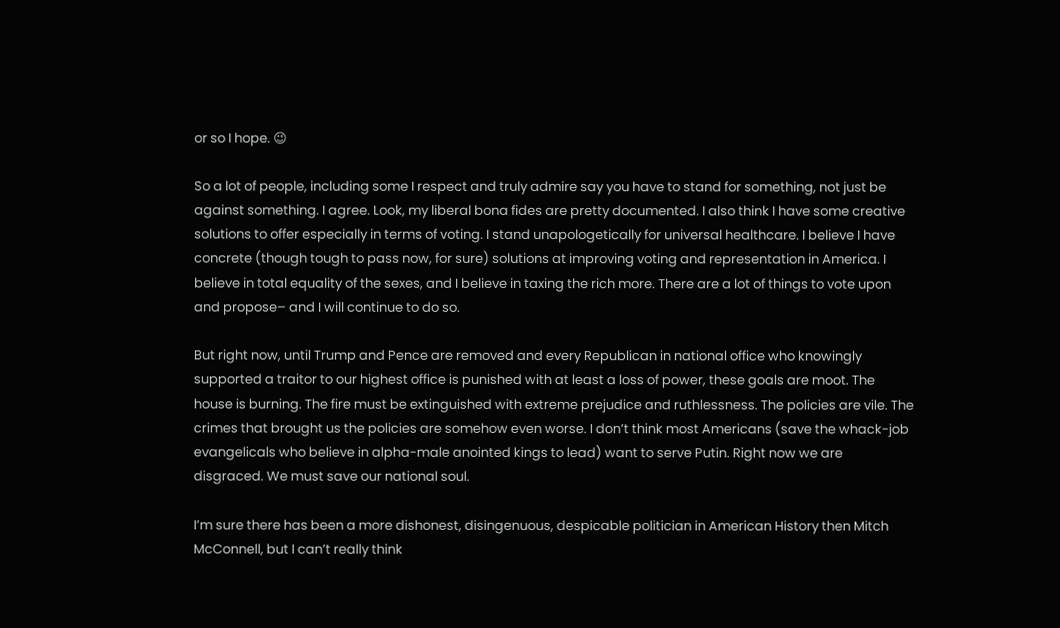or so I hope. 😉

So a lot of people, including some I respect and truly admire say you have to stand for something, not just be against something. I agree. Look, my liberal bona fides are pretty documented. I also think I have some creative solutions to offer especially in terms of voting. I stand unapologetically for universal healthcare. I believe I have concrete (though tough to pass now, for sure) solutions at improving voting and representation in America. I believe in total equality of the sexes, and I believe in taxing the rich more. There are a lot of things to vote upon and propose– and I will continue to do so.

But right now, until Trump and Pence are removed and every Republican in national office who knowingly supported a traitor to our highest office is punished with at least a loss of power, these goals are moot. The house is burning. The fire must be extinguished with extreme prejudice and ruthlessness. The policies are vile. The crimes that brought us the policies are somehow even worse. I don’t think most Americans (save the whack-job evangelicals who believe in alpha-male anointed kings to lead) want to serve Putin. Right now we are disgraced. We must save our national soul.

I’m sure there has been a more dishonest, disingenuous, despicable politician in American History then Mitch McConnell, but I can’t really think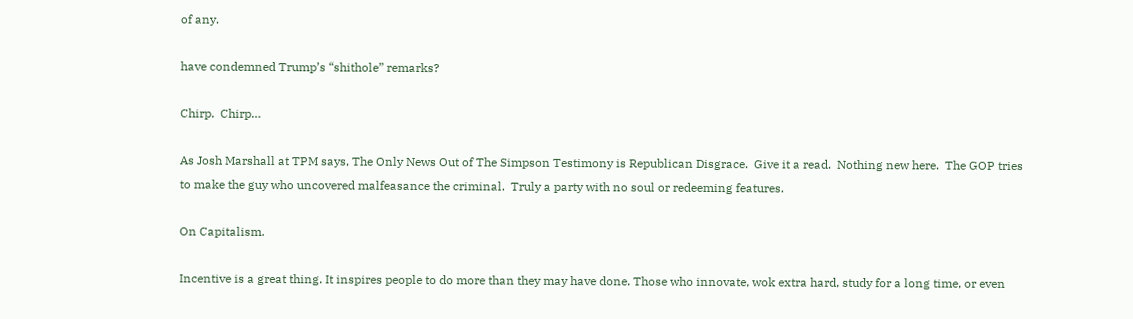of any.

have condemned Trump’s “shithole” remarks?

Chirp.  Chirp…

As Josh Marshall at TPM says, The Only News Out of The Simpson Testimony is Republican Disgrace.  Give it a read.  Nothing new here.  The GOP tries to make the guy who uncovered malfeasance the criminal.  Truly a party with no soul or redeeming features.

On Capitalism.

Incentive is a great thing. It inspires people to do more than they may have done. Those who innovate, wok extra hard, study for a long time, or even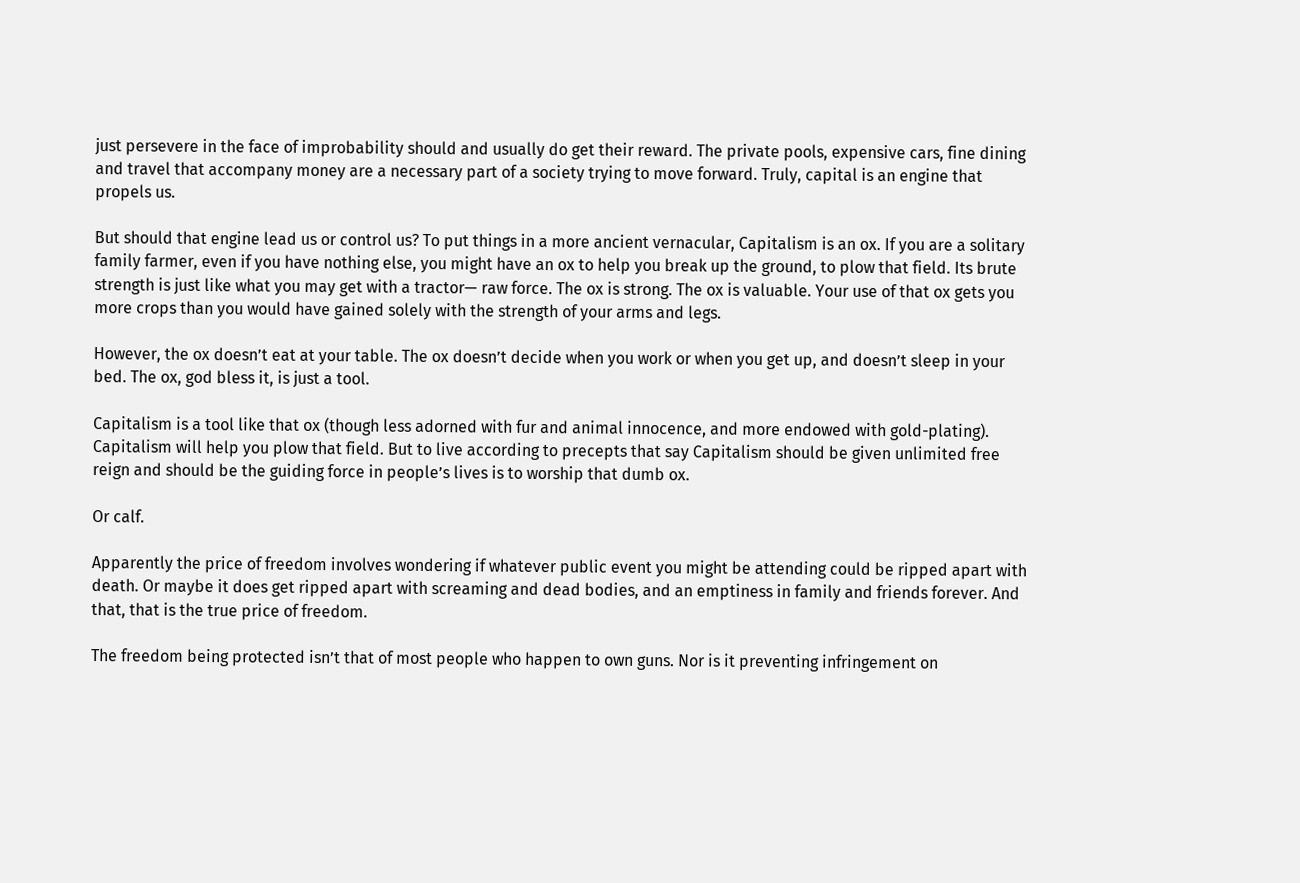just persevere in the face of improbability should and usually do get their reward. The private pools, expensive cars, fine dining and travel that accompany money are a necessary part of a society trying to move forward. Truly, capital is an engine that propels us.

But should that engine lead us or control us? To put things in a more ancient vernacular, Capitalism is an ox. If you are a solitary family farmer, even if you have nothing else, you might have an ox to help you break up the ground, to plow that field. Its brute strength is just like what you may get with a tractor— raw force. The ox is strong. The ox is valuable. Your use of that ox gets you more crops than you would have gained solely with the strength of your arms and legs.

However, the ox doesn’t eat at your table. The ox doesn’t decide when you work or when you get up, and doesn’t sleep in your bed. The ox, god bless it, is just a tool.

Capitalism is a tool like that ox (though less adorned with fur and animal innocence, and more endowed with gold-plating). Capitalism will help you plow that field. But to live according to precepts that say Capitalism should be given unlimited free reign and should be the guiding force in people’s lives is to worship that dumb ox.

Or calf.

Apparently the price of freedom involves wondering if whatever public event you might be attending could be ripped apart with death. Or maybe it does get ripped apart with screaming and dead bodies, and an emptiness in family and friends forever. And that, that is the true price of freedom.

The freedom being protected isn’t that of most people who happen to own guns. Nor is it preventing infringement on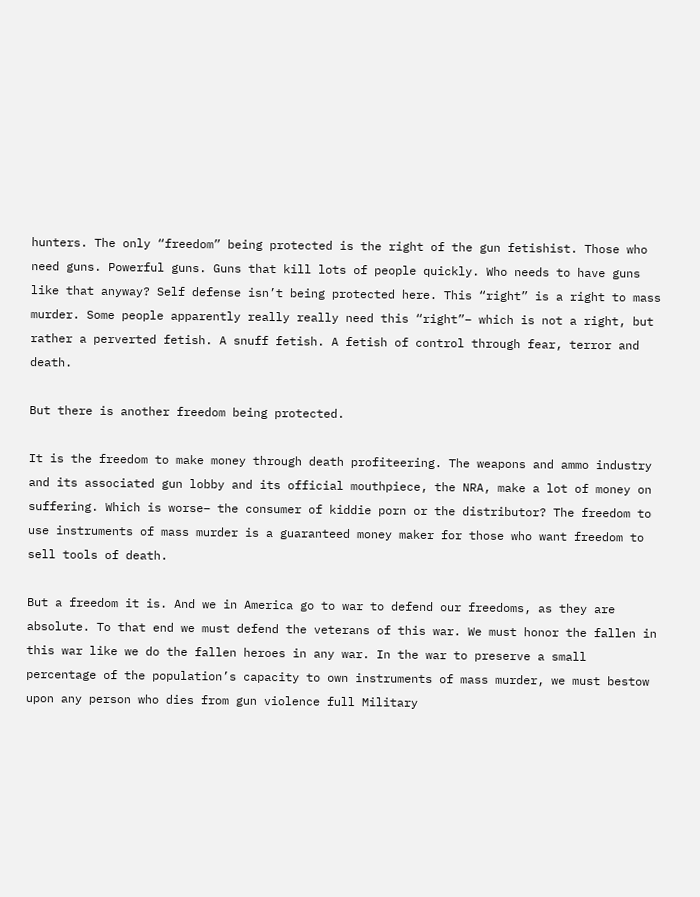hunters. The only “freedom” being protected is the right of the gun fetishist. Those who need guns. Powerful guns. Guns that kill lots of people quickly. Who needs to have guns like that anyway? Self defense isn’t being protected here. This “right” is a right to mass murder. Some people apparently really really need this “right”– which is not a right, but rather a perverted fetish. A snuff fetish. A fetish of control through fear, terror and death.

But there is another freedom being protected.

It is the freedom to make money through death profiteering. The weapons and ammo industry and its associated gun lobby and its official mouthpiece, the NRA, make a lot of money on suffering. Which is worse– the consumer of kiddie porn or the distributor? The freedom to use instruments of mass murder is a guaranteed money maker for those who want freedom to sell tools of death.

But a freedom it is. And we in America go to war to defend our freedoms, as they are absolute. To that end we must defend the veterans of this war. We must honor the fallen in this war like we do the fallen heroes in any war. In the war to preserve a small percentage of the population’s capacity to own instruments of mass murder, we must bestow upon any person who dies from gun violence full Military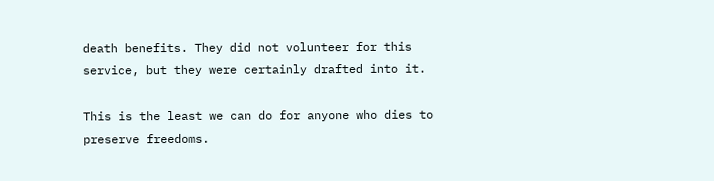death benefits. They did not volunteer for this service, but they were certainly drafted into it.

This is the least we can do for anyone who dies to preserve freedoms.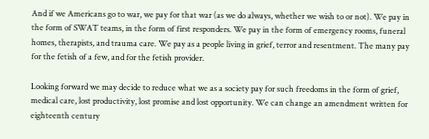And if we Americans go to war, we pay for that war (as we do always, whether we wish to or not). We pay in the form of SWAT teams, in the form of first responders. We pay in the form of emergency rooms, funeral homes, therapists, and trauma care. We pay as a people living in grief, terror and resentment. The many pay for the fetish of a few, and for the fetish provider.

Looking forward we may decide to reduce what we as a society pay for such freedoms in the form of grief, medical care, lost productivity, lost promise and lost opportunity. We can change an amendment written for eighteenth century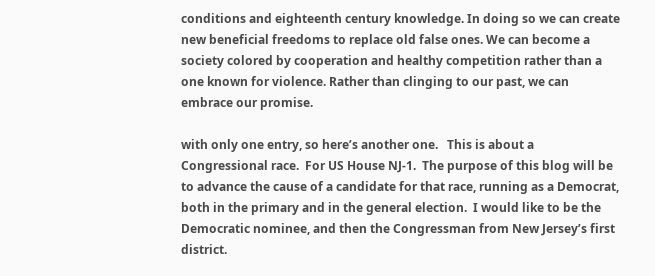conditions and eighteenth century knowledge. In doing so we can create new beneficial freedoms to replace old false ones. We can become a society colored by cooperation and healthy competition rather than a one known for violence. Rather than clinging to our past, we can embrace our promise.

with only one entry, so here’s another one.   This is about a Congressional race.  For US House NJ-1.  The purpose of this blog will be to advance the cause of a candidate for that race, running as a Democrat, both in the primary and in the general election.  I would like to be the Democratic nominee, and then the Congressman from New Jersey’s first district.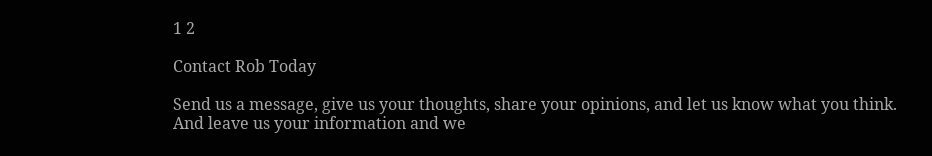1 2

Contact Rob Today

Send us a message, give us your thoughts, share your opinions, and let us know what you think. And leave us your information and we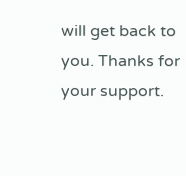will get back to you. Thanks for your support.